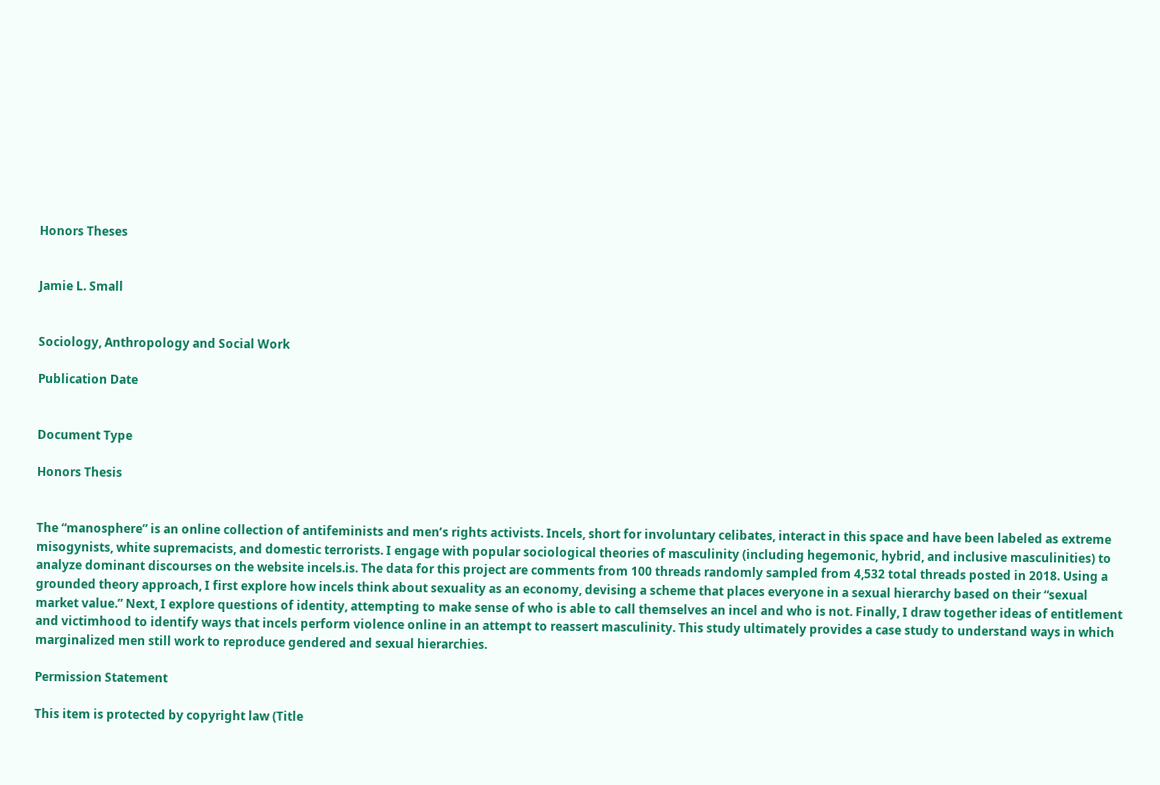Honors Theses


Jamie L. Small


Sociology, Anthropology and Social Work

Publication Date


Document Type

Honors Thesis


The “manosphere” is an online collection of antifeminists and men’s rights activists. Incels, short for involuntary celibates, interact in this space and have been labeled as extreme misogynists, white supremacists, and domestic terrorists. I engage with popular sociological theories of masculinity (including hegemonic, hybrid, and inclusive masculinities) to analyze dominant discourses on the website incels.is. The data for this project are comments from 100 threads randomly sampled from 4,532 total threads posted in 2018. Using a grounded theory approach, I first explore how incels think about sexuality as an economy, devising a scheme that places everyone in a sexual hierarchy based on their “sexual market value.” Next, I explore questions of identity, attempting to make sense of who is able to call themselves an incel and who is not. Finally, I draw together ideas of entitlement and victimhood to identify ways that incels perform violence online in an attempt to reassert masculinity. This study ultimately provides a case study to understand ways in which marginalized men still work to reproduce gendered and sexual hierarchies.

Permission Statement

This item is protected by copyright law (Title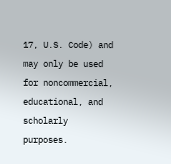17, U.S. Code) and may only be used for noncommercial, educational, and scholarly purposes.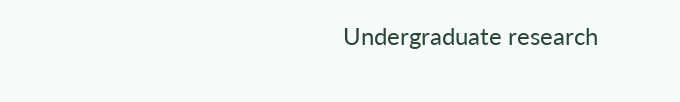Undergraduate research